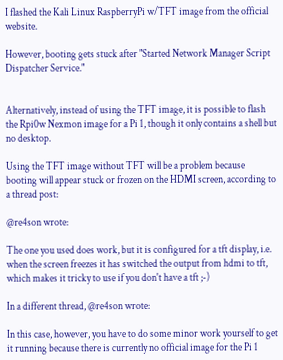I flashed the Kali Linux RaspberryPi w/TFT image from the official website.

However, booting gets stuck after "Started Network Manager Script Dispatcher Service."


Alternatively, instead of using the TFT image, it is possible to flash the Rpi0w Nexmon image for a Pi 1, though it only contains a shell but no desktop.

Using the TFT image without TFT will be a problem because booting will appear stuck or frozen on the HDMI screen, according to a thread post:

@re4son wrote:

The one you used does work, but it is configured for a tft display, i.e. when the screen freezes it has switched the output from hdmi to tft, which makes it tricky to use if you don't have a tft ;-)

In a different thread, @re4son wrote:

In this case, however, you have to do some minor work yourself to get it running because there is currently no official image for the Pi 1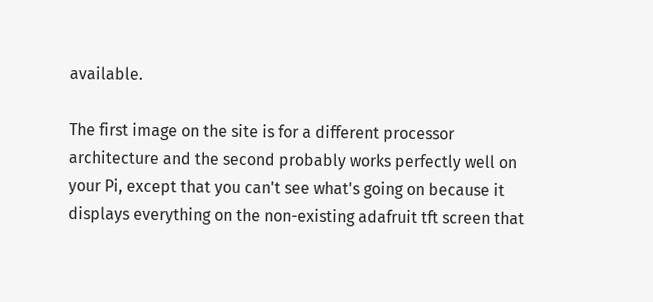available.

The first image on the site is for a different processor architecture and the second probably works perfectly well on your Pi, except that you can't see what's going on because it displays everything on the non-existing adafruit tft screen that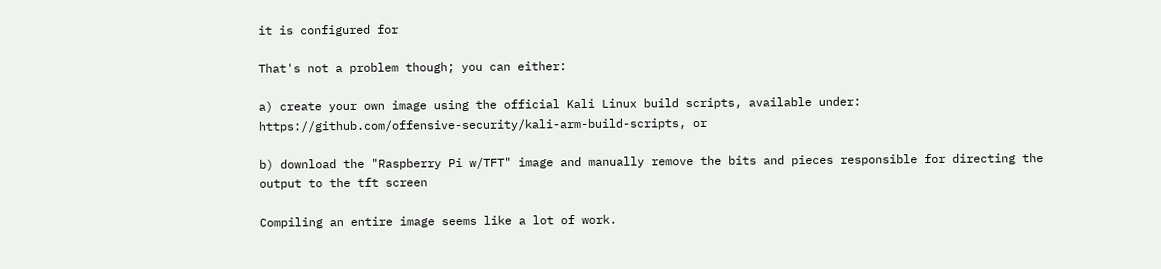it is configured for

That's not a problem though; you can either:

a) create your own image using the official Kali Linux build scripts, available under: https://github.com/offensive-security/kali-arm-build-scripts, or

b) download the "Raspberry Pi w/TFT" image and manually remove the bits and pieces responsible for directing the output to the tft screen

Compiling an entire image seems like a lot of work.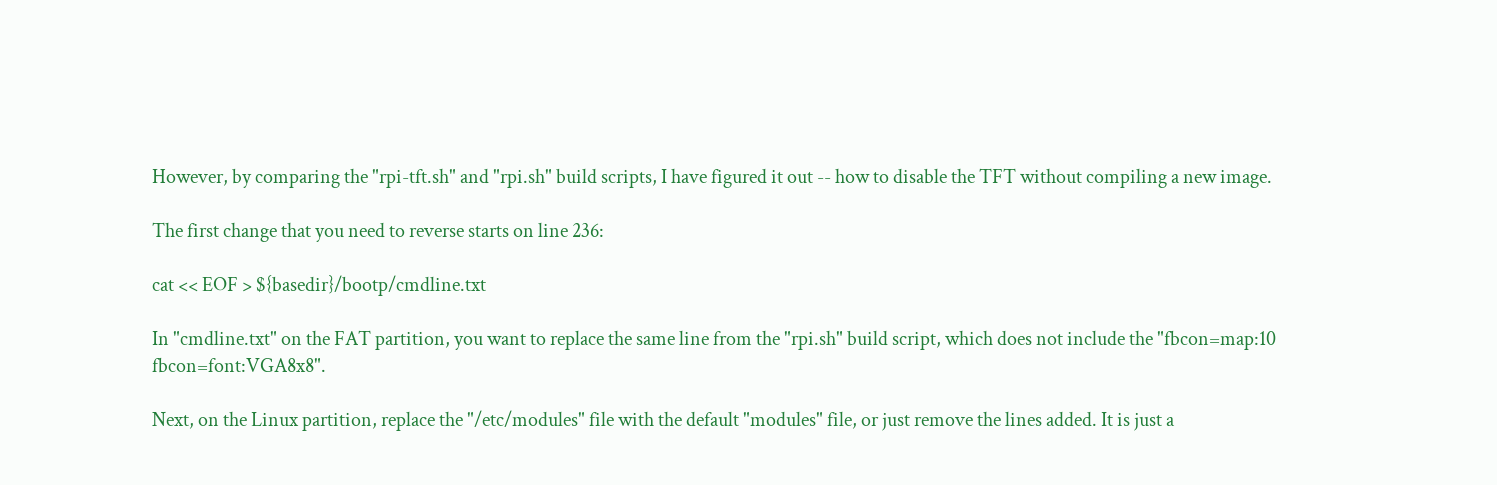However, by comparing the "rpi-tft.sh" and "rpi.sh" build scripts, I have figured it out -- how to disable the TFT without compiling a new image.

The first change that you need to reverse starts on line 236:

cat << EOF > ${basedir}/bootp/cmdline.txt

In "cmdline.txt" on the FAT partition, you want to replace the same line from the "rpi.sh" build script, which does not include the "fbcon=map:10 fbcon=font:VGA8x8".

Next, on the Linux partition, replace the "/etc/modules" file with the default "modules" file, or just remove the lines added. It is just a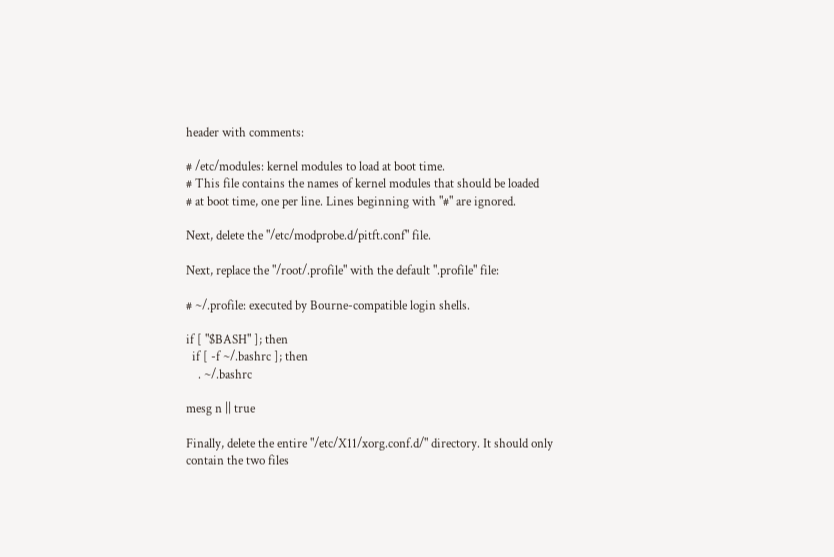header with comments:

# /etc/modules: kernel modules to load at boot time.
# This file contains the names of kernel modules that should be loaded
# at boot time, one per line. Lines beginning with "#" are ignored.

Next, delete the "/etc/modprobe.d/pitft.conf" file.

Next, replace the "/root/.profile" with the default ".profile" file:

# ~/.profile: executed by Bourne-compatible login shells.

if [ "$BASH" ]; then
  if [ -f ~/.bashrc ]; then
    . ~/.bashrc

mesg n || true

Finally, delete the entire "/etc/X11/xorg.conf.d/" directory. It should only contain the two files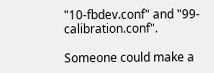"10-fbdev.conf" and "99-calibration.conf".

Someone could make a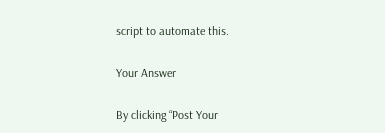script to automate this.

Your Answer

By clicking “Post Your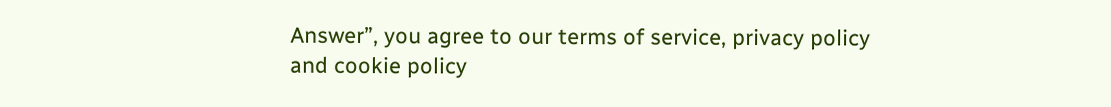Answer”, you agree to our terms of service, privacy policy and cookie policy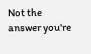Not the answer you're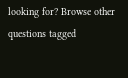looking for? Browse other questions tagged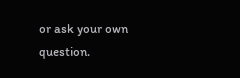or ask your own question.